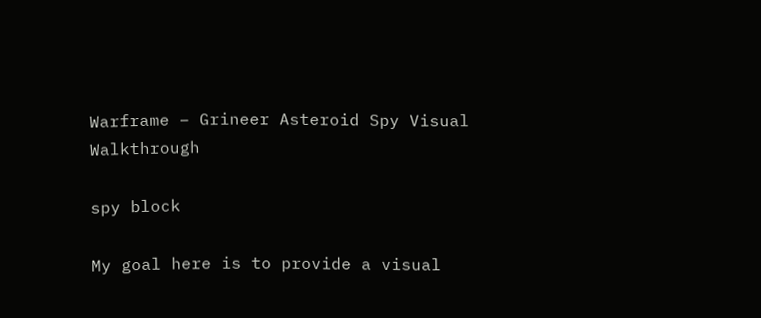Warframe – Grineer Asteroid Spy Visual Walkthrough

spy block

My goal here is to provide a visual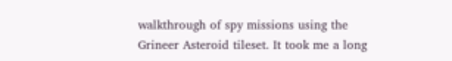walkthrough of spy missions using the Grineer Asteroid tileset. It took me a long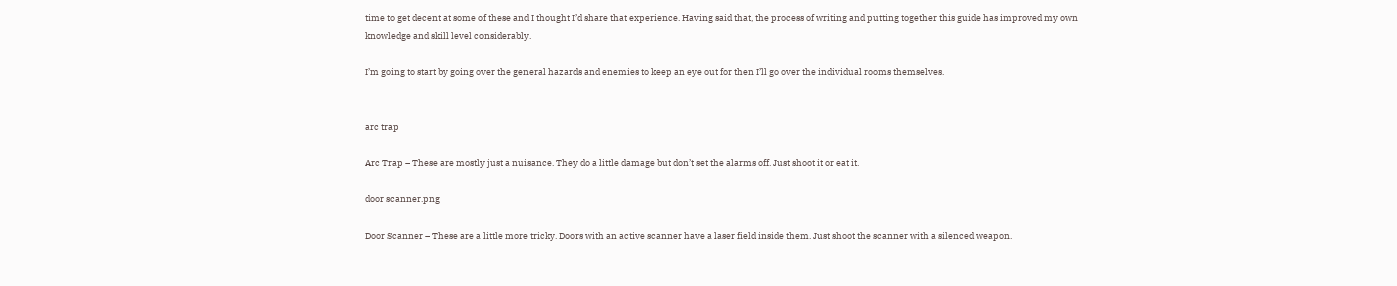time to get decent at some of these and I thought I’d share that experience. Having said that, the process of writing and putting together this guide has improved my own knowledge and skill level considerably.

I’m going to start by going over the general hazards and enemies to keep an eye out for then I’ll go over the individual rooms themselves.


arc trap

Arc Trap – These are mostly just a nuisance. They do a little damage but don’t set the alarms off. Just shoot it or eat it.

door scanner.png

Door Scanner – These are a little more tricky. Doors with an active scanner have a laser field inside them. Just shoot the scanner with a silenced weapon.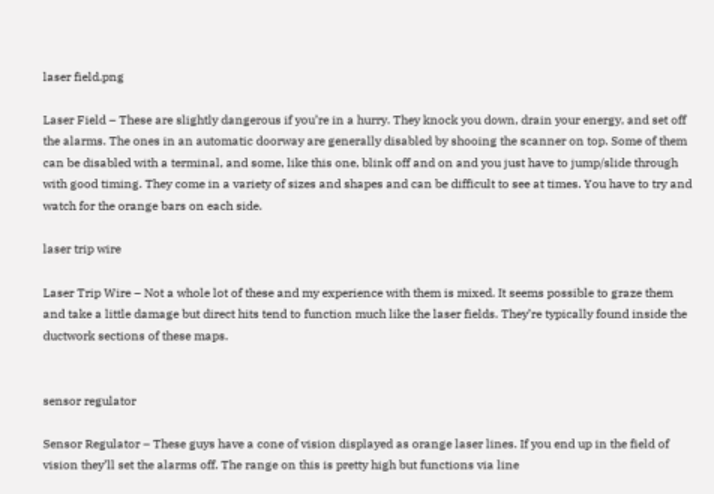laser field.png

Laser Field – These are slightly dangerous if you’re in a hurry. They knock you down, drain your energy, and set off the alarms. The ones in an automatic doorway are generally disabled by shooing the scanner on top. Some of them can be disabled with a terminal, and some, like this one, blink off and on and you just have to jump/slide through with good timing. They come in a variety of sizes and shapes and can be difficult to see at times. You have to try and watch for the orange bars on each side.

laser trip wire

Laser Trip Wire – Not a whole lot of these and my experience with them is mixed. It seems possible to graze them and take a little damage but direct hits tend to function much like the laser fields. They’re typically found inside the ductwork sections of these maps.


sensor regulator

Sensor Regulator – These guys have a cone of vision displayed as orange laser lines. If you end up in the field of vision they’ll set the alarms off. The range on this is pretty high but functions via line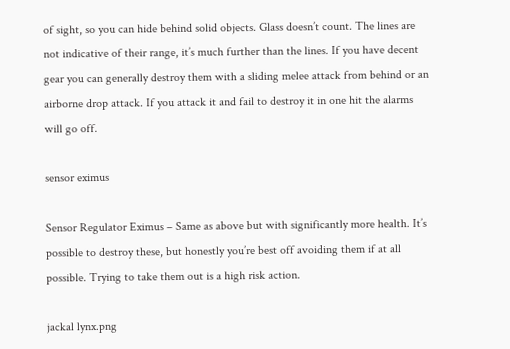of sight, so you can hide behind solid objects. Glass doesn’t count. The lines are not indicative of their range, it’s much further than the lines. If you have decent gear you can generally destroy them with a sliding melee attack from behind or an airborne drop attack. If you attack it and fail to destroy it in one hit the alarms will go off.

sensor eximus

Sensor Regulator Eximus – Same as above but with significantly more health. It’s possible to destroy these, but honestly you’re best off avoiding them if at all possible. Trying to take them out is a high risk action.

jackal lynx.png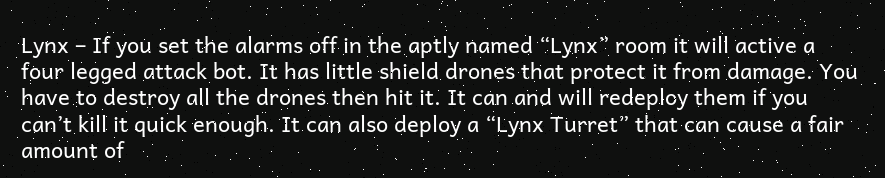Lynx – If you set the alarms off in the aptly named “Lynx” room it will active a four legged attack bot. It has little shield drones that protect it from damage. You have to destroy all the drones then hit it. It can and will redeploy them if you can’t kill it quick enough. It can also deploy a “Lynx Turret” that can cause a fair amount of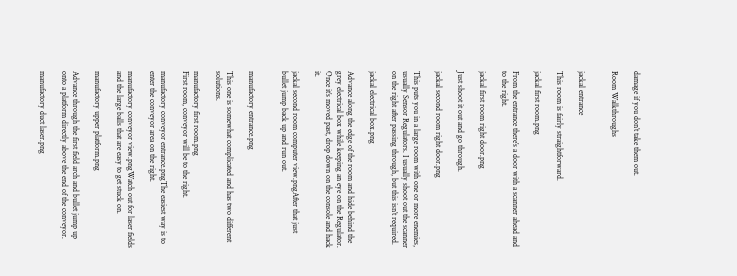damage if you don’t take them out.

Room Walkthroughs


jackal entrance

This room is fairly straightforward.

jackal first room.png

From the entrance there’s a door with a scanner ahead and to the right.

jackal first room right door.png

Just shoot it out and go through.

jackal second room right door.png

This puts you in a large room with one or more enemies, usually Sensor Regulators. I usually shoot out the scanner on the right after passing through, but this isn’t required.

jackal electrical box.png

Advance along the edge of the room and hide behind the grey electrical box while keeping an eye on the Regulator. Once it’s moved past, drop down on the console and hack it.

jackal second room computer view.pngAfter that just bullet jump back up and run out.


manufactory entrance.png

This one is somewhat complicated and has two different solutions.

manufactory first room.png
First room, conveyor will be to the right.

manufactory conveyor entrance.pngThe easiest way is to enter the conveyor area on the right.

manufactory conveyor view.pngWatch out for laser fields and the large balls that are easy to get stuck on.

manufactory upper platform.png

Advance through the first field arch and bullet jump up onto a platform directly above the end of the conveyor.

manufactory duct laser.png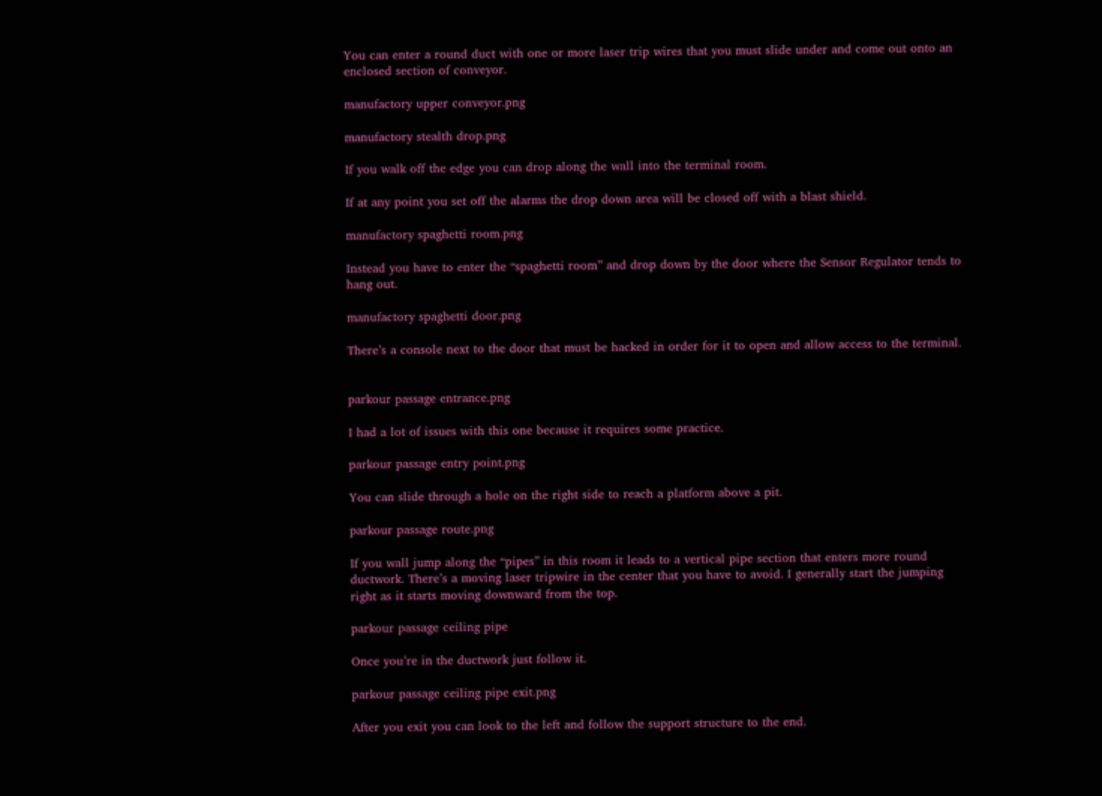You can enter a round duct with one or more laser trip wires that you must slide under and come out onto an enclosed section of conveyor.

manufactory upper conveyor.png

manufactory stealth drop.png

If you walk off the edge you can drop along the wall into the terminal room.

If at any point you set off the alarms the drop down area will be closed off with a blast shield.

manufactory spaghetti room.png

Instead you have to enter the “spaghetti room” and drop down by the door where the Sensor Regulator tends to hang out.

manufactory spaghetti door.png

There’s a console next to the door that must be hacked in order for it to open and allow access to the terminal.


parkour passage entrance.png

I had a lot of issues with this one because it requires some practice.

parkour passage entry point.png

You can slide through a hole on the right side to reach a platform above a pit.

parkour passage route.png

If you wall jump along the “pipes” in this room it leads to a vertical pipe section that enters more round ductwork. There’s a moving laser tripwire in the center that you have to avoid. I generally start the jumping right as it starts moving downward from the top.

parkour passage ceiling pipe

Once you’re in the ductwork just follow it.

parkour passage ceiling pipe exit.png

After you exit you can look to the left and follow the support structure to the end.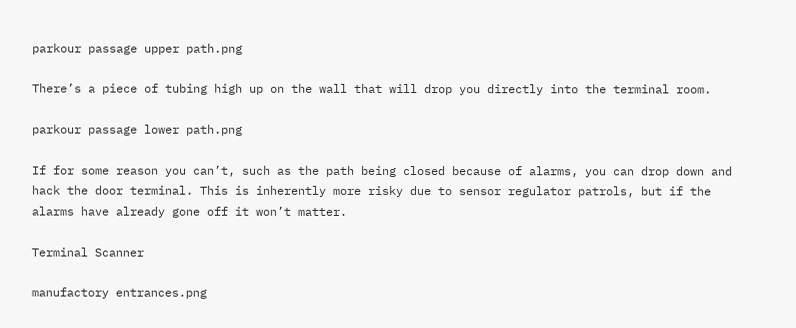parkour passage upper path.png

There’s a piece of tubing high up on the wall that will drop you directly into the terminal room.

parkour passage lower path.png

If for some reason you can’t, such as the path being closed because of alarms, you can drop down and hack the door terminal. This is inherently more risky due to sensor regulator patrols, but if the alarms have already gone off it won’t matter.

Terminal Scanner

manufactory entrances.png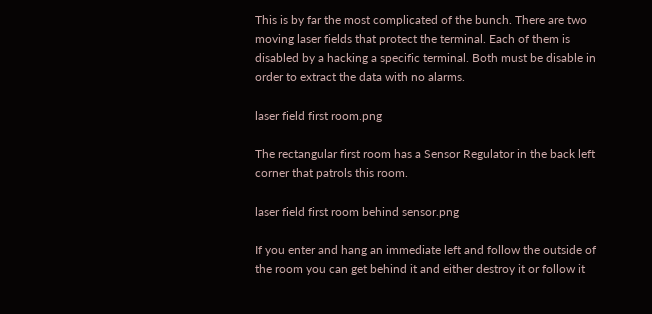This is by far the most complicated of the bunch. There are two moving laser fields that protect the terminal. Each of them is disabled by a hacking a specific terminal. Both must be disable in order to extract the data with no alarms.

laser field first room.png

The rectangular first room has a Sensor Regulator in the back left corner that patrols this room.

laser field first room behind sensor.png

If you enter and hang an immediate left and follow the outside of the room you can get behind it and either destroy it or follow it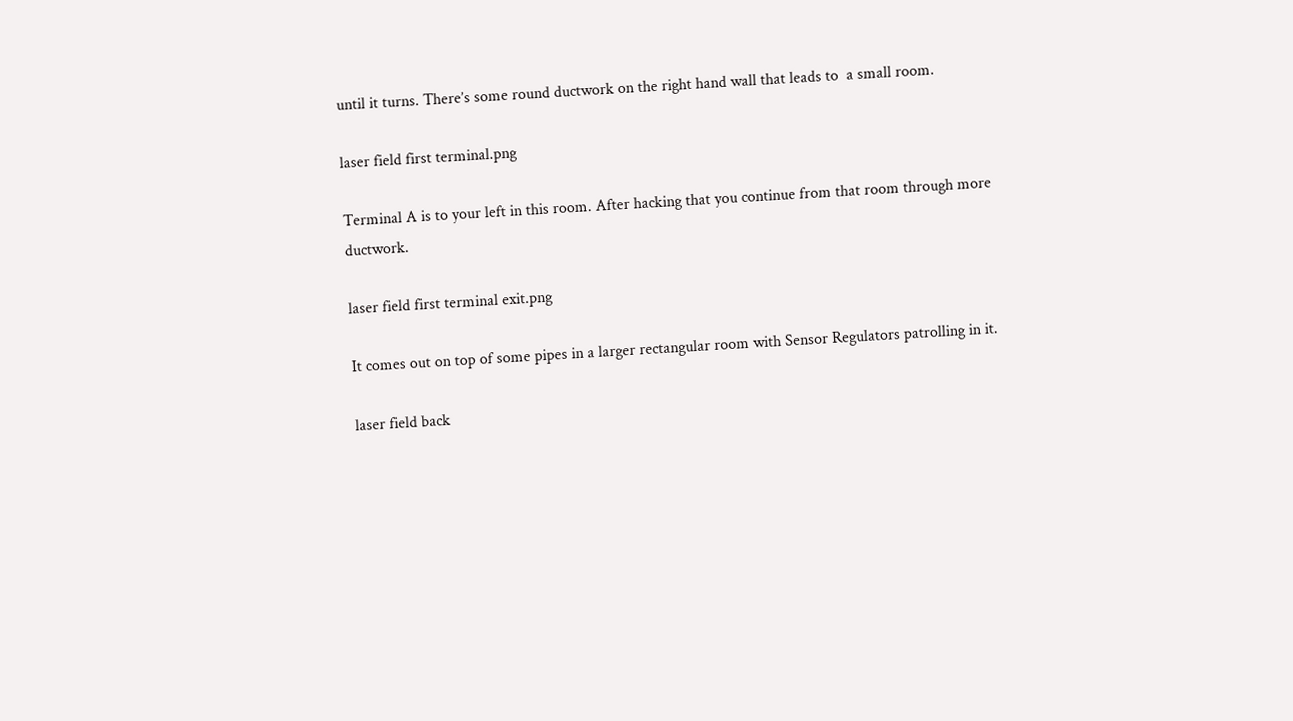until it turns. There’s some round ductwork on the right hand wall that leads to  a small room.

laser field first terminal.png

Terminal A is to your left in this room. After hacking that you continue from that room through more ductwork.

laser field first terminal exit.png

It comes out on top of some pipes in a larger rectangular room with Sensor Regulators patrolling in it.

laser field back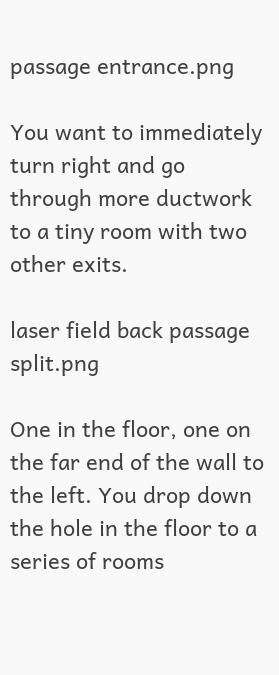passage entrance.png

You want to immediately turn right and go through more ductwork to a tiny room with two other exits.

laser field back passage split.png

One in the floor, one on the far end of the wall to the left. You drop down the hole in the floor to a series of rooms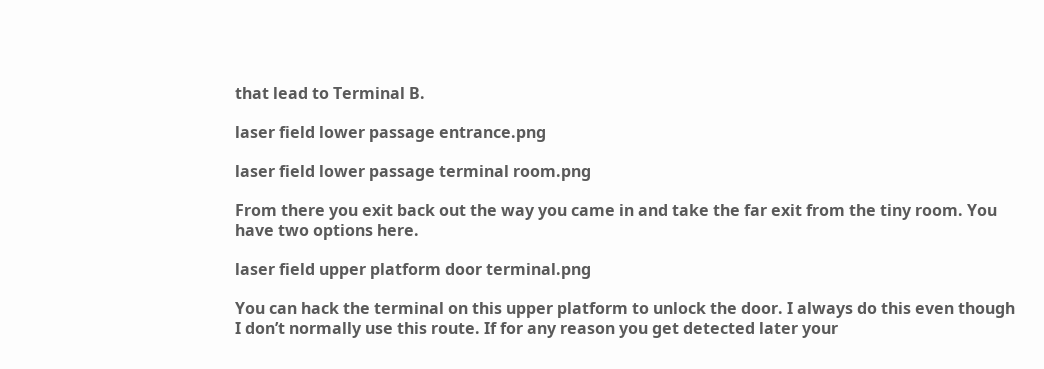that lead to Terminal B.

laser field lower passage entrance.png

laser field lower passage terminal room.png

From there you exit back out the way you came in and take the far exit from the tiny room. You have two options here.

laser field upper platform door terminal.png

You can hack the terminal on this upper platform to unlock the door. I always do this even though I don’t normally use this route. If for any reason you get detected later your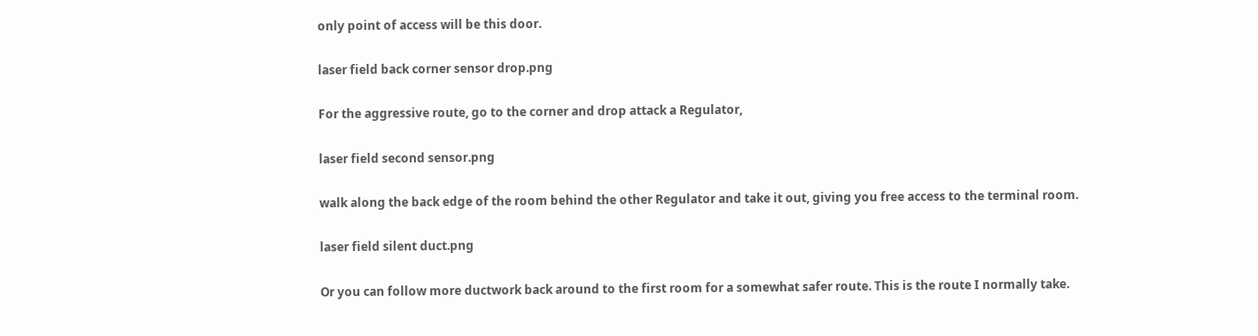only point of access will be this door.

laser field back corner sensor drop.png

For the aggressive route, go to the corner and drop attack a Regulator,

laser field second sensor.png

walk along the back edge of the room behind the other Regulator and take it out, giving you free access to the terminal room.

laser field silent duct.png

Or you can follow more ductwork back around to the first room for a somewhat safer route. This is the route I normally take.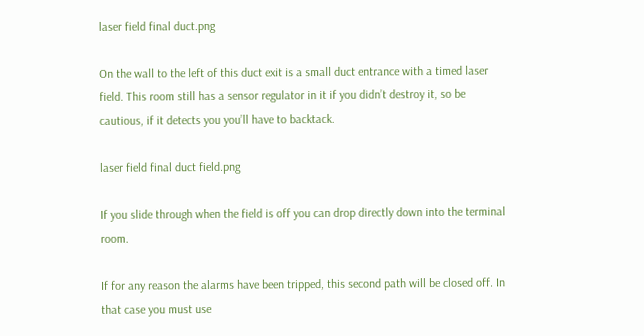laser field final duct.png

On the wall to the left of this duct exit is a small duct entrance with a timed laser field. This room still has a sensor regulator in it if you didn’t destroy it, so be cautious, if it detects you you’ll have to backtack.

laser field final duct field.png

If you slide through when the field is off you can drop directly down into the terminal room.

If for any reason the alarms have been tripped, this second path will be closed off. In that case you must use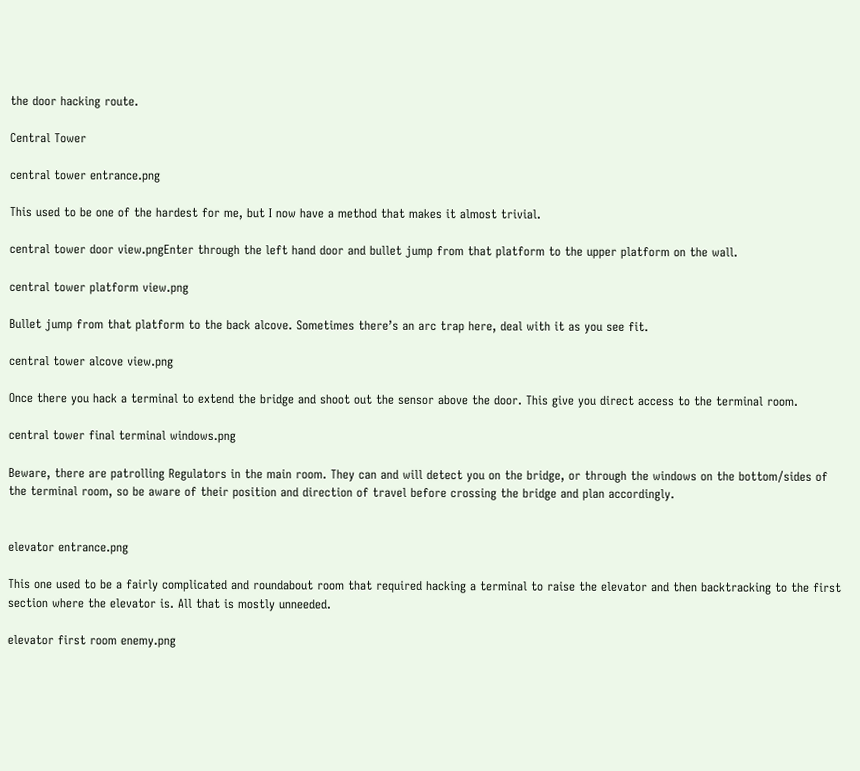the door hacking route.

Central Tower

central tower entrance.png

This used to be one of the hardest for me, but I now have a method that makes it almost trivial.

central tower door view.pngEnter through the left hand door and bullet jump from that platform to the upper platform on the wall.

central tower platform view.png

Bullet jump from that platform to the back alcove. Sometimes there’s an arc trap here, deal with it as you see fit.

central tower alcove view.png

Once there you hack a terminal to extend the bridge and shoot out the sensor above the door. This give you direct access to the terminal room.

central tower final terminal windows.png

Beware, there are patrolling Regulators in the main room. They can and will detect you on the bridge, or through the windows on the bottom/sides of the terminal room, so be aware of their position and direction of travel before crossing the bridge and plan accordingly.


elevator entrance.png

This one used to be a fairly complicated and roundabout room that required hacking a terminal to raise the elevator and then backtracking to the first section where the elevator is. All that is mostly unneeded.

elevator first room enemy.png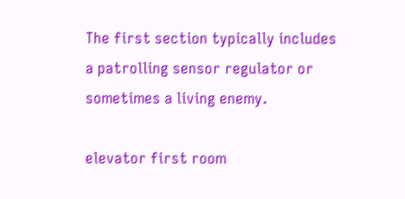The first section typically includes a patrolling sensor regulator or sometimes a living enemy.

elevator first room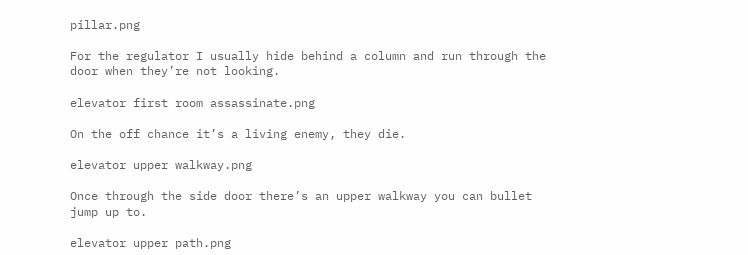pillar.png

For the regulator I usually hide behind a column and run through the door when they’re not looking.

elevator first room assassinate.png

On the off chance it’s a living enemy, they die.

elevator upper walkway.png

Once through the side door there’s an upper walkway you can bullet jump up to.

elevator upper path.png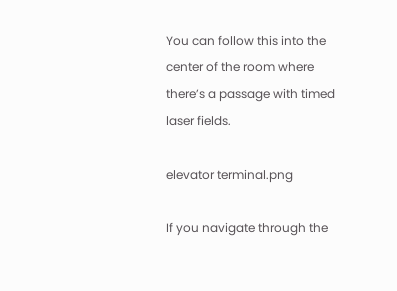You can follow this into the center of the room where there’s a passage with timed laser fields.

elevator terminal.png

If you navigate through the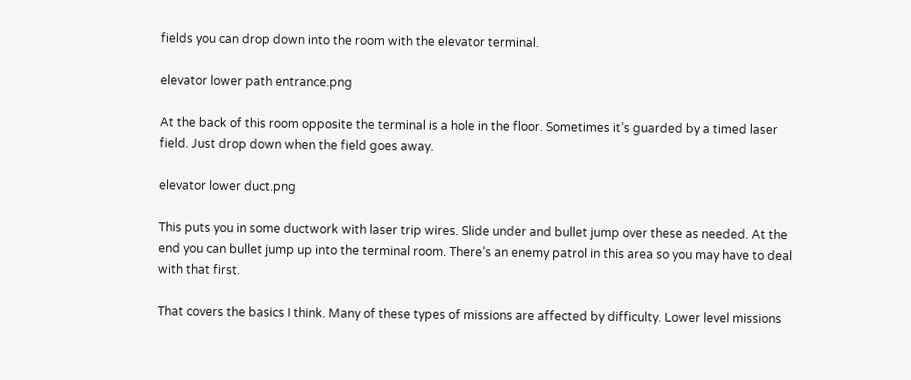fields you can drop down into the room with the elevator terminal.

elevator lower path entrance.png

At the back of this room opposite the terminal is a hole in the floor. Sometimes it’s guarded by a timed laser field. Just drop down when the field goes away.

elevator lower duct.png

This puts you in some ductwork with laser trip wires. Slide under and bullet jump over these as needed. At the end you can bullet jump up into the terminal room. There’s an enemy patrol in this area so you may have to deal with that first.

That covers the basics I think. Many of these types of missions are affected by difficulty. Lower level missions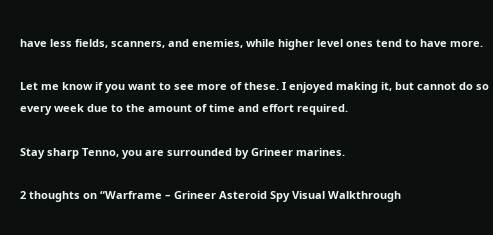have less fields, scanners, and enemies, while higher level ones tend to have more.

Let me know if you want to see more of these. I enjoyed making it, but cannot do so every week due to the amount of time and effort required.

Stay sharp Tenno, you are surrounded by Grineer marines.

2 thoughts on “Warframe – Grineer Asteroid Spy Visual Walkthrough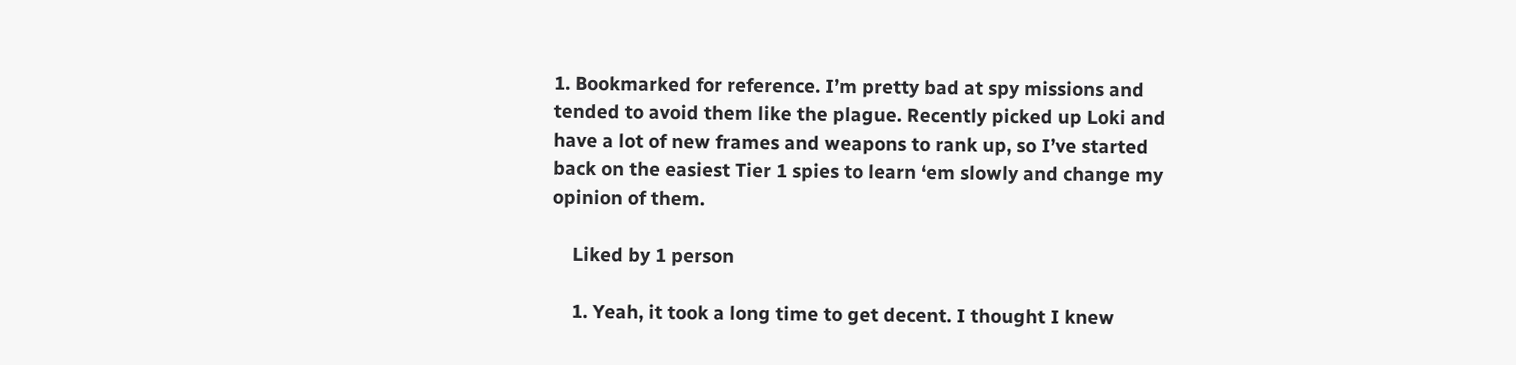1. Bookmarked for reference. I’m pretty bad at spy missions and tended to avoid them like the plague. Recently picked up Loki and have a lot of new frames and weapons to rank up, so I’ve started back on the easiest Tier 1 spies to learn ‘em slowly and change my opinion of them.

    Liked by 1 person

    1. Yeah, it took a long time to get decent. I thought I knew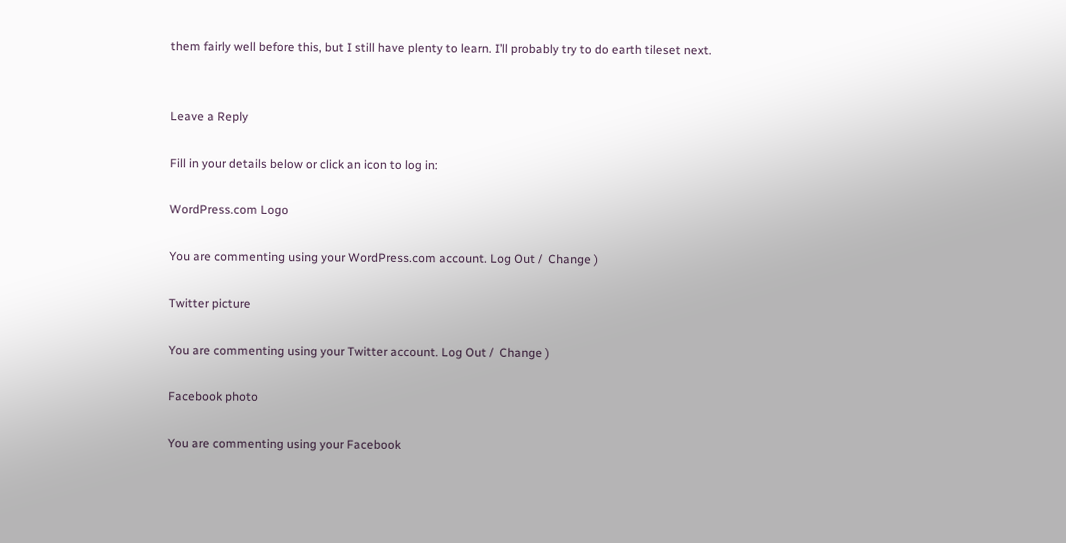them fairly well before this, but I still have plenty to learn. I’ll probably try to do earth tileset next.


Leave a Reply

Fill in your details below or click an icon to log in:

WordPress.com Logo

You are commenting using your WordPress.com account. Log Out /  Change )

Twitter picture

You are commenting using your Twitter account. Log Out /  Change )

Facebook photo

You are commenting using your Facebook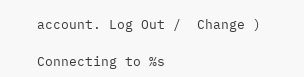account. Log Out /  Change )

Connecting to %s